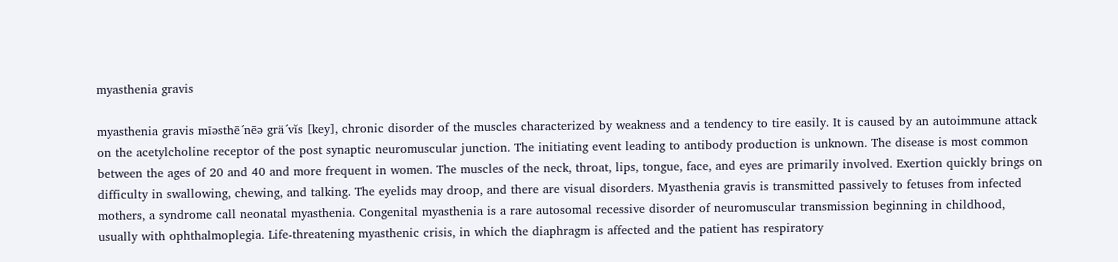myasthenia gravis

myasthenia gravis mīəsthē´nēə grä´vĭs [key], chronic disorder of the muscles characterized by weakness and a tendency to tire easily. It is caused by an autoimmune attack on the acetylcholine receptor of the post synaptic neuromuscular junction. The initiating event leading to antibody production is unknown. The disease is most common between the ages of 20 and 40 and more frequent in women. The muscles of the neck, throat, lips, tongue, face, and eyes are primarily involved. Exertion quickly brings on difficulty in swallowing, chewing, and talking. The eyelids may droop, and there are visual disorders. Myasthenia gravis is transmitted passively to fetuses from infected mothers, a syndrome call neonatal myasthenia. Congenital myasthenia is a rare autosomal recessive disorder of neuromuscular transmission beginning in childhood, usually with ophthalmoplegia. Life-threatening myasthenic crisis, in which the diaphragm is affected and the patient has respiratory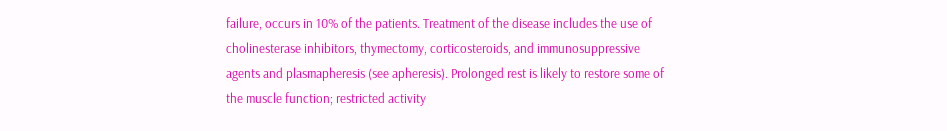failure, occurs in 10% of the patients. Treatment of the disease includes the use of cholinesterase inhibitors, thymectomy, corticosteroids, and immunosuppressive agents and plasmapheresis (see apheresis). Prolonged rest is likely to restore some of the muscle function; restricted activity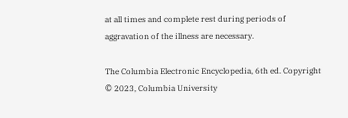at all times and complete rest during periods of aggravation of the illness are necessary.

The Columbia Electronic Encyclopedia, 6th ed. Copyright © 2023, Columbia University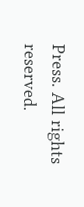Press. All rights reserved.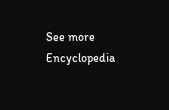See more Encyclopedia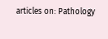articles on: Pathology